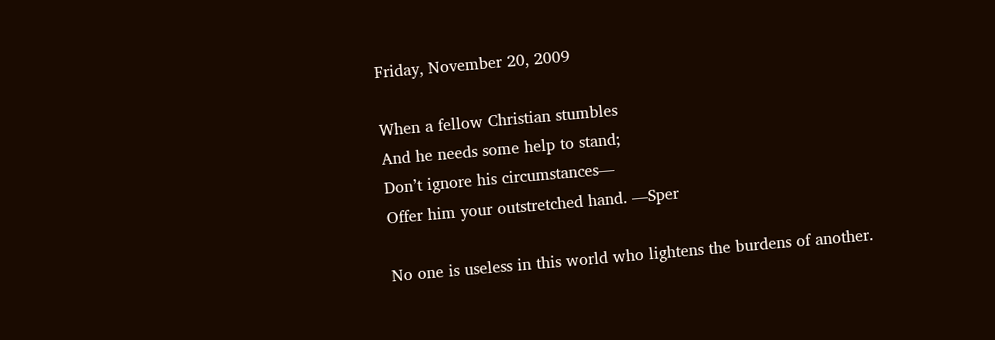Friday, November 20, 2009

When a fellow Christian stumbles
And he needs some help to stand;
Don’t ignore his circumstances—
Offer him your outstretched hand. —Sper

No one is useless in this world who lightens the burdens of another.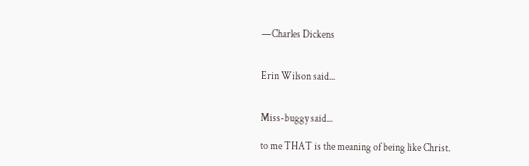—Charles Dickens


Erin Wilson said...


Miss-buggy said...

to me THAT is the meaning of being like Christ.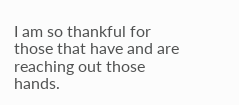I am so thankful for those that have and are reaching out those hands.